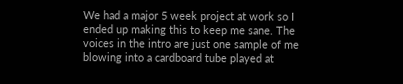We had a major 5 week project at work so I ended up making this to keep me sane. The voices in the intro are just one sample of me blowing into a cardboard tube played at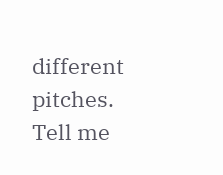different pitches. Tell me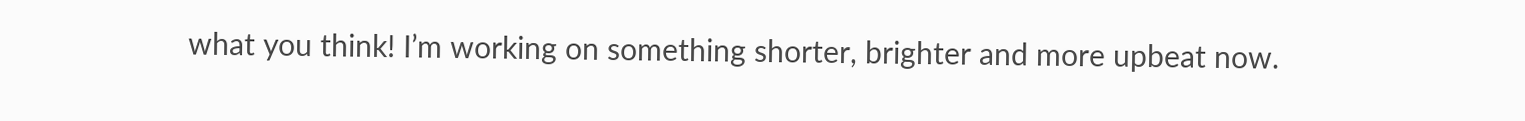what you think! I’m working on something shorter, brighter and more upbeat now.